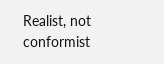Realist, not conformist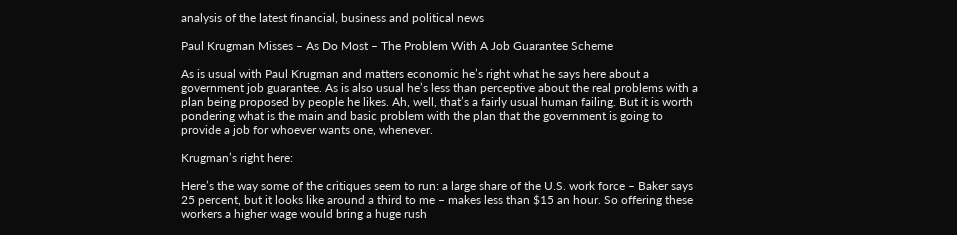analysis of the latest financial, business and political news

Paul Krugman Misses – As Do Most – The Problem With A Job Guarantee Scheme

As is usual with Paul Krugman and matters economic he’s right what he says here about a government job guarantee. As is also usual he’s less than perceptive about the real problems with a plan being proposed by people he likes. Ah, well, that’s a fairly usual human failing. But it is worth pondering what is the main and basic problem with the plan that the government is going to provide a job for whoever wants one, whenever.

Krugman’s right here:

Here’s the way some of the critiques seem to run: a large share of the U.S. work force – Baker says 25 percent, but it looks like around a third to me – makes less than $15 an hour. So offering these workers a higher wage would bring a huge rush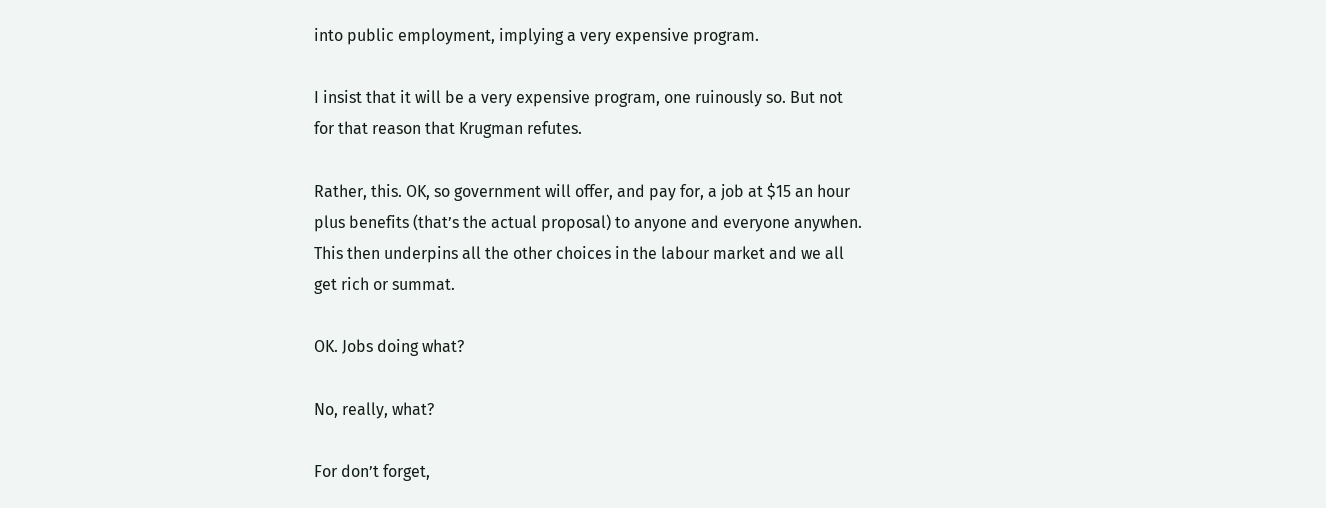into public employment, implying a very expensive program.

I insist that it will be a very expensive program, one ruinously so. But not for that reason that Krugman refutes.

Rather, this. OK, so government will offer, and pay for, a job at $15 an hour plus benefits (that’s the actual proposal) to anyone and everyone anywhen. This then underpins all the other choices in the labour market and we all get rich or summat.

OK. Jobs doing what?

No, really, what?

For don’t forget,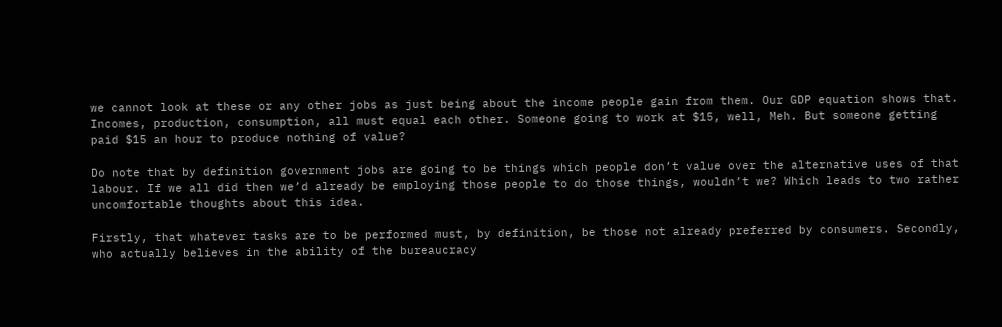we cannot look at these or any other jobs as just being about the income people gain from them. Our GDP equation shows that. Incomes, production, consumption, all must equal each other. Someone going to work at $15, well, Meh. But someone getting paid $15 an hour to produce nothing of value?

Do note that by definition government jobs are going to be things which people don’t value over the alternative uses of that labour. If we all did then we’d already be employing those people to do those things, wouldn’t we? Which leads to two rather uncomfortable thoughts about this idea.

Firstly, that whatever tasks are to be performed must, by definition, be those not already preferred by consumers. Secondly, who actually believes in the ability of the bureaucracy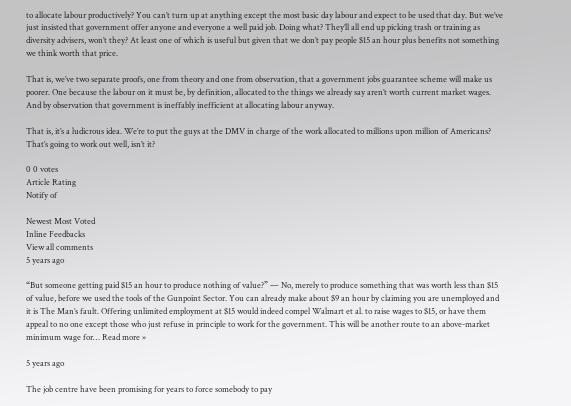to allocate labour productively? You can’t turn up at anything except the most basic day labour and expect to be used that day. But we’ve just insisted that government offer anyone and everyone a well paid job. Doing what? They’ll all end up picking trash or training as diversity advisers, won’t they? At least one of which is useful but given that we don’t pay people $15 an hour plus benefits not something we think worth that price.

That is, we’ve two separate proofs, one from theory and one from observation, that a government jobs guarantee scheme will make us poorer. One because the labour on it must be, by definition, allocated to the things we already say aren’t worth current market wages. And by observation that government is ineffably inefficient at allocating labour anyway.

That is, it’s a ludicrous idea. We’re to put the guys at the DMV in charge of the work allocated to millions upon million of Americans? That’s going to work out well, isn’t it?

0 0 votes
Article Rating
Notify of

Newest Most Voted
Inline Feedbacks
View all comments
5 years ago

“But someone getting paid $15 an hour to produce nothing of value?” — No, merely to produce something that was worth less than $15 of value, before we used the tools of the Gunpoint Sector. You can already make about $9 an hour by claiming you are unemployed and it is The Man’s fault. Offering unlimited employment at $15 would indeed compel Walmart et al. to raise wages to $15, or have them appeal to no one except those who just refuse in principle to work for the government. This will be another route to an above-market minimum wage for… Read more »

5 years ago

The job centre have been promising for years to force somebody to pay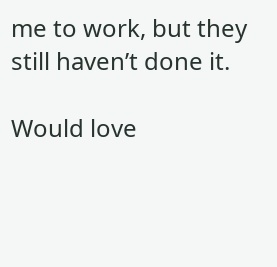me to work, but they still haven’t done it.

Would love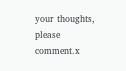your thoughts, please comment.x